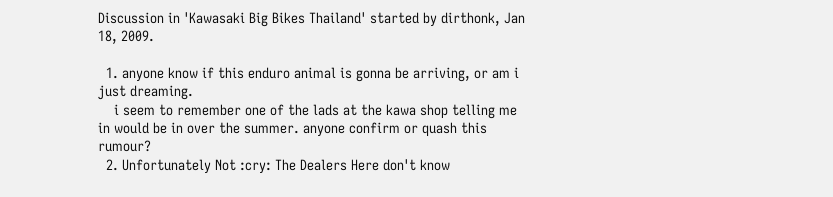Discussion in 'Kawasaki Big Bikes Thailand' started by dirthonk, Jan 18, 2009.

  1. anyone know if this enduro animal is gonna be arriving, or am i just dreaming.
    i seem to remember one of the lads at the kawa shop telling me in would be in over the summer. anyone confirm or quash this rumour?
  2. Unfortunately Not :cry: The Dealers Here don't know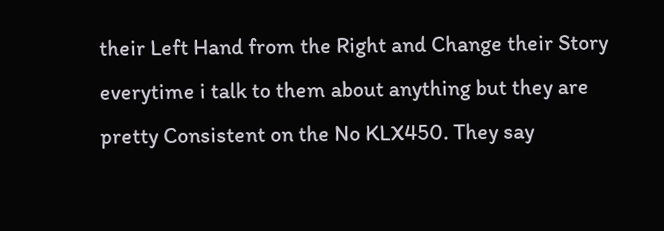their Left Hand from the Right and Change their Story everytime i talk to them about anything but they are pretty Consistent on the No KLX450. They say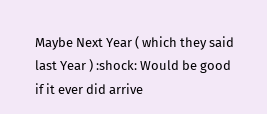Maybe Next Year ( which they said last Year ) :shock: Would be good if it ever did arrive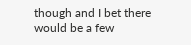though and I bet there would be a few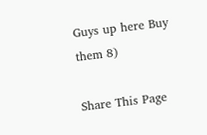Guys up here Buy them 8)

Share This Page